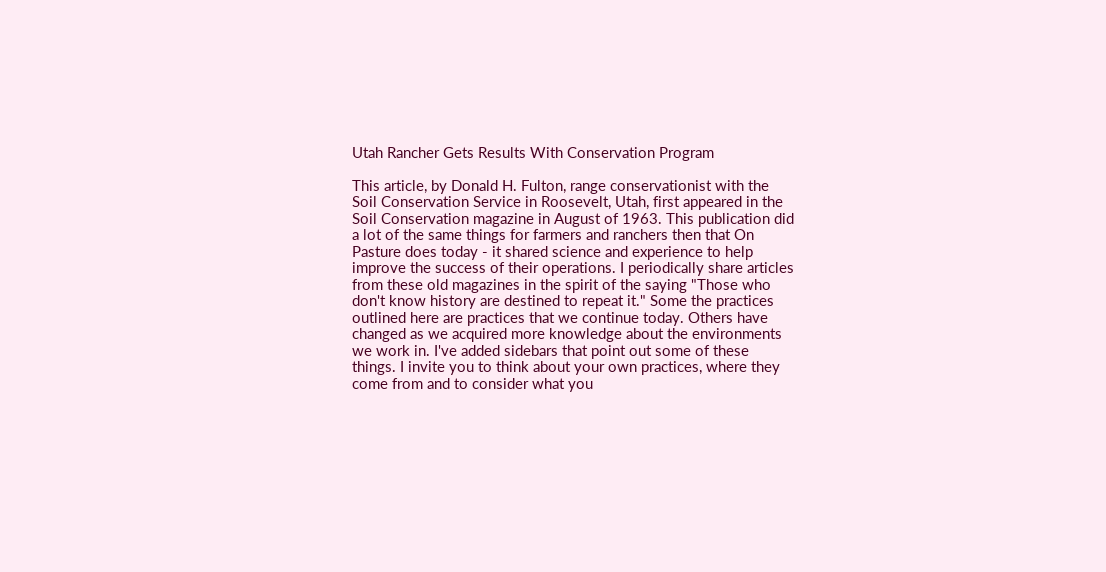Utah Rancher Gets Results With Conservation Program

This article, by Donald H. Fulton, range conservationist with the Soil Conservation Service in Roosevelt, Utah, first appeared in the Soil Conservation magazine in August of 1963. This publication did a lot of the same things for farmers and ranchers then that On Pasture does today - it shared science and experience to help improve the success of their operations. I periodically share articles from these old magazines in the spirit of the saying "Those who don't know history are destined to repeat it." Some the practices outlined here are practices that we continue today. Others have changed as we acquired more knowledge about the environments we work in. I've added sidebars that point out some of these things. I invite you to think about your own practices, where they come from and to consider what you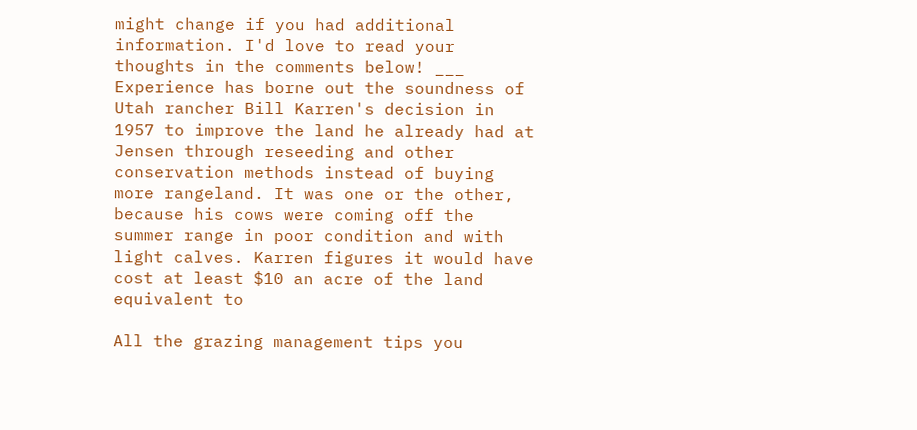might change if you had additional information. I'd love to read your thoughts in the comments below! ___   Experience has borne out the soundness of Utah rancher Bill Karren's decision in 1957 to improve the land he already had at Jensen through reseeding and other conservation methods instead of buying more rangeland. It was one or the other, because his cows were coming off the summer range in poor condition and with light calves. Karren figures it would have cost at least $10 an acre of the land equivalent to

All the grazing management tips you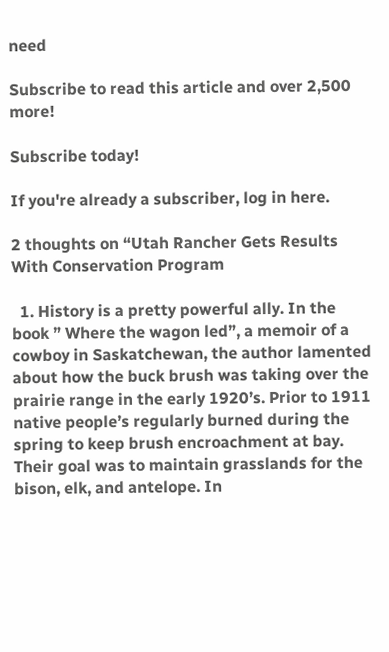need

Subscribe to read this article and over 2,500 more!

Subscribe today!

If you're already a subscriber, log in here.

2 thoughts on “Utah Rancher Gets Results With Conservation Program

  1. History is a pretty powerful ally. In the book ” Where the wagon led”, a memoir of a cowboy in Saskatchewan, the author lamented about how the buck brush was taking over the prairie range in the early 1920’s. Prior to 1911 native people’s regularly burned during the spring to keep brush encroachment at bay. Their goal was to maintain grasslands for the bison, elk, and antelope. In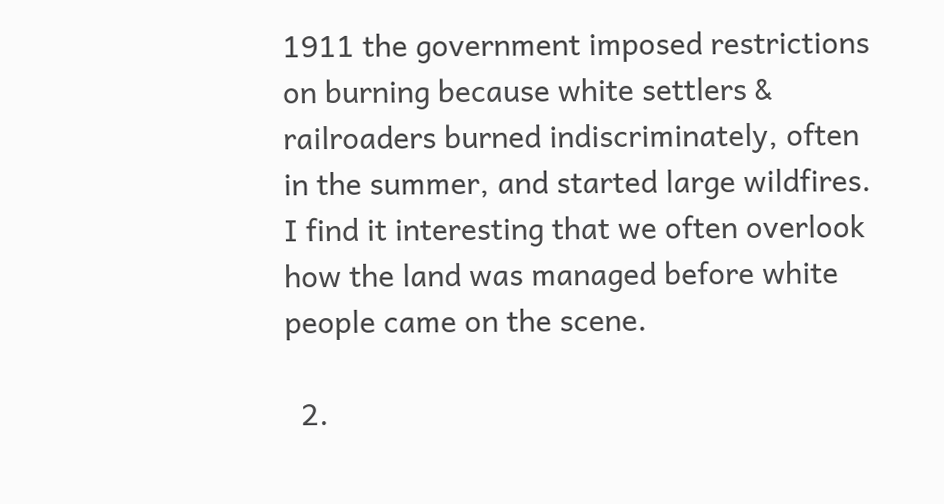1911 the government imposed restrictions on burning because white settlers & railroaders burned indiscriminately, often in the summer, and started large wildfires. I find it interesting that we often overlook how the land was managed before white people came on the scene.

  2.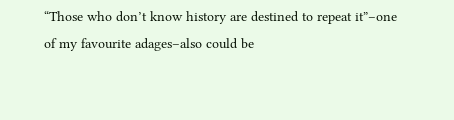“Those who don’t know history are destined to repeat it”–one of my favourite adages–also could be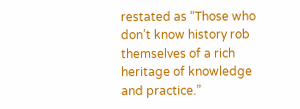restated as “Those who don’t know history rob themselves of a rich heritage of knowledge and practice.”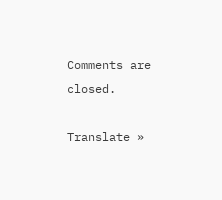Comments are closed.

Translate »